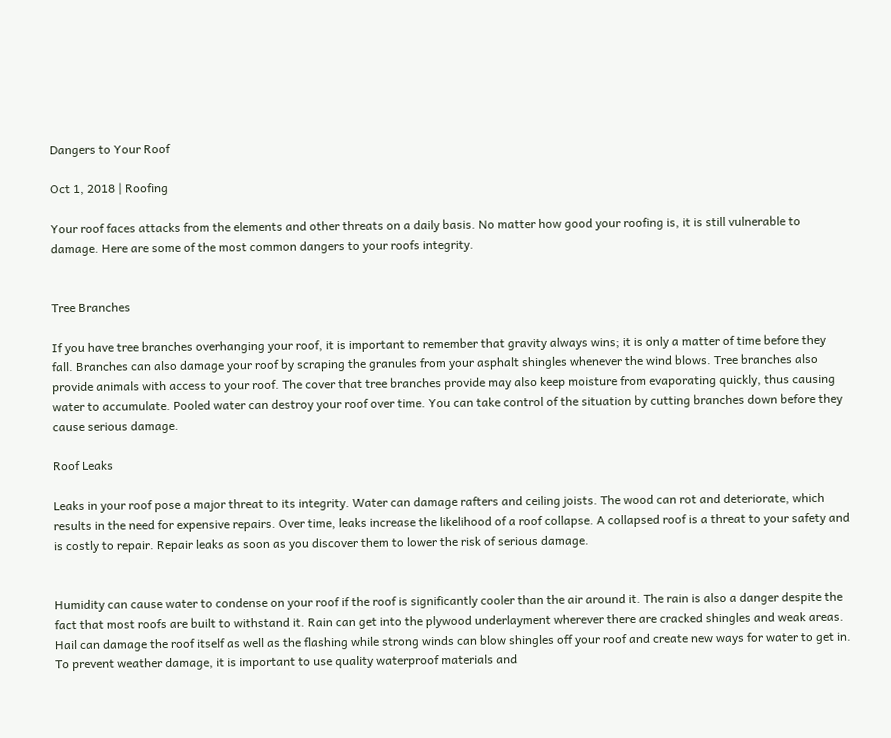Dangers to Your Roof

Oct 1, 2018 | Roofing

Your roof faces attacks from the elements and other threats on a daily basis. No matter how good your roofing is, it is still vulnerable to damage. Here are some of the most common dangers to your roofs integrity.


Tree Branches

If you have tree branches overhanging your roof, it is important to remember that gravity always wins; it is only a matter of time before they fall. Branches can also damage your roof by scraping the granules from your asphalt shingles whenever the wind blows. Tree branches also provide animals with access to your roof. The cover that tree branches provide may also keep moisture from evaporating quickly, thus causing water to accumulate. Pooled water can destroy your roof over time. You can take control of the situation by cutting branches down before they cause serious damage.

Roof Leaks

Leaks in your roof pose a major threat to its integrity. Water can damage rafters and ceiling joists. The wood can rot and deteriorate, which results in the need for expensive repairs. Over time, leaks increase the likelihood of a roof collapse. A collapsed roof is a threat to your safety and is costly to repair. Repair leaks as soon as you discover them to lower the risk of serious damage.


Humidity can cause water to condense on your roof if the roof is significantly cooler than the air around it. The rain is also a danger despite the fact that most roofs are built to withstand it. Rain can get into the plywood underlayment wherever there are cracked shingles and weak areas. Hail can damage the roof itself as well as the flashing while strong winds can blow shingles off your roof and create new ways for water to get in. To prevent weather damage, it is important to use quality waterproof materials and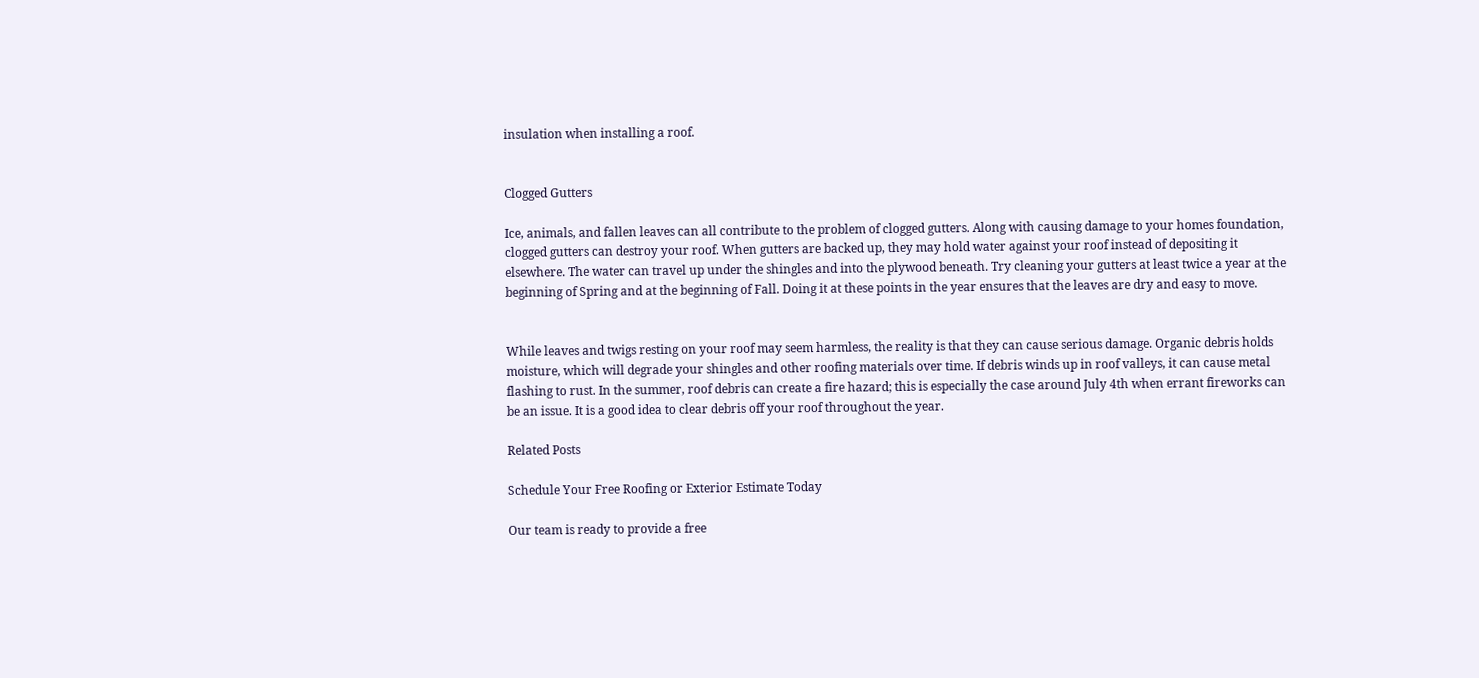insulation when installing a roof.


Clogged Gutters

Ice, animals, and fallen leaves can all contribute to the problem of clogged gutters. Along with causing damage to your homes foundation, clogged gutters can destroy your roof. When gutters are backed up, they may hold water against your roof instead of depositing it elsewhere. The water can travel up under the shingles and into the plywood beneath. Try cleaning your gutters at least twice a year at the beginning of Spring and at the beginning of Fall. Doing it at these points in the year ensures that the leaves are dry and easy to move.


While leaves and twigs resting on your roof may seem harmless, the reality is that they can cause serious damage. Organic debris holds moisture, which will degrade your shingles and other roofing materials over time. If debris winds up in roof valleys, it can cause metal flashing to rust. In the summer, roof debris can create a fire hazard; this is especially the case around July 4th when errant fireworks can be an issue. It is a good idea to clear debris off your roof throughout the year.

Related Posts

Schedule Your Free Roofing or Exterior Estimate Today

Our team is ready to provide a free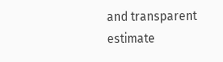and transparent estimate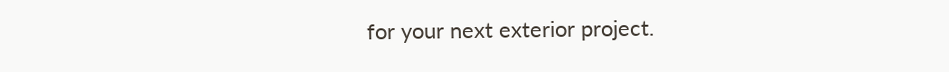for your next exterior project.